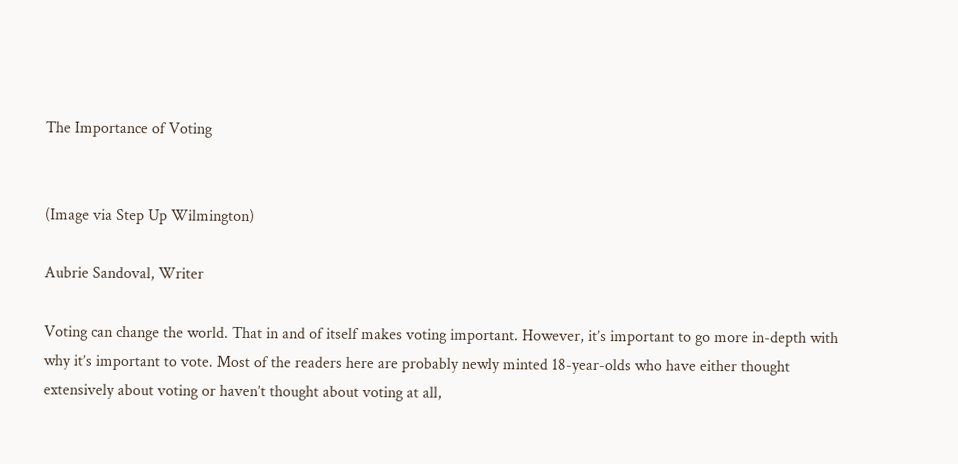The Importance of Voting


(Image via Step Up Wilmington)

Aubrie Sandoval, Writer

Voting can change the world. That in and of itself makes voting important. However, it’s important to go more in-depth with why it’s important to vote. Most of the readers here are probably newly minted 18-year-olds who have either thought extensively about voting or haven’t thought about voting at all,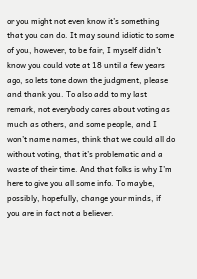or you might not even know it’s something that you can do. It may sound idiotic to some of you, however, to be fair, I myself didn’t know you could vote at 18 until a few years ago, so lets tone down the judgment, please and thank you. To also add to my last remark, not everybody cares about voting as much as others, and some people, and I won’t name names, think that we could all do without voting, that it’s problematic and a waste of their time. And that folks is why I’m here to give you all some info. To maybe, possibly, hopefully, change your minds, if you are in fact not a believer.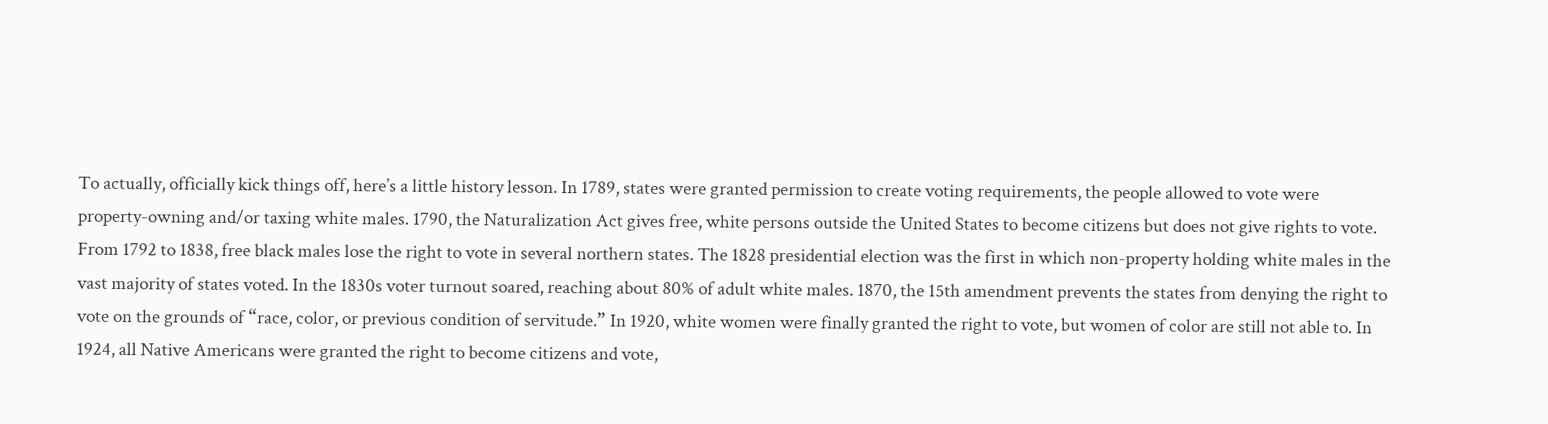To actually, officially kick things off, here’s a little history lesson. In 1789, states were granted permission to create voting requirements, the people allowed to vote were property-owning and/or taxing white males. 1790, the Naturalization Act gives free, white persons outside the United States to become citizens but does not give rights to vote. From 1792 to 1838, free black males lose the right to vote in several northern states. The 1828 presidential election was the first in which non-property holding white males in the vast majority of states voted. In the 1830s voter turnout soared, reaching about 80% of adult white males. 1870, the 15th amendment prevents the states from denying the right to vote on the grounds of “race, color, or previous condition of servitude.” In 1920, white women were finally granted the right to vote, but women of color are still not able to. In 1924, all Native Americans were granted the right to become citizens and vote,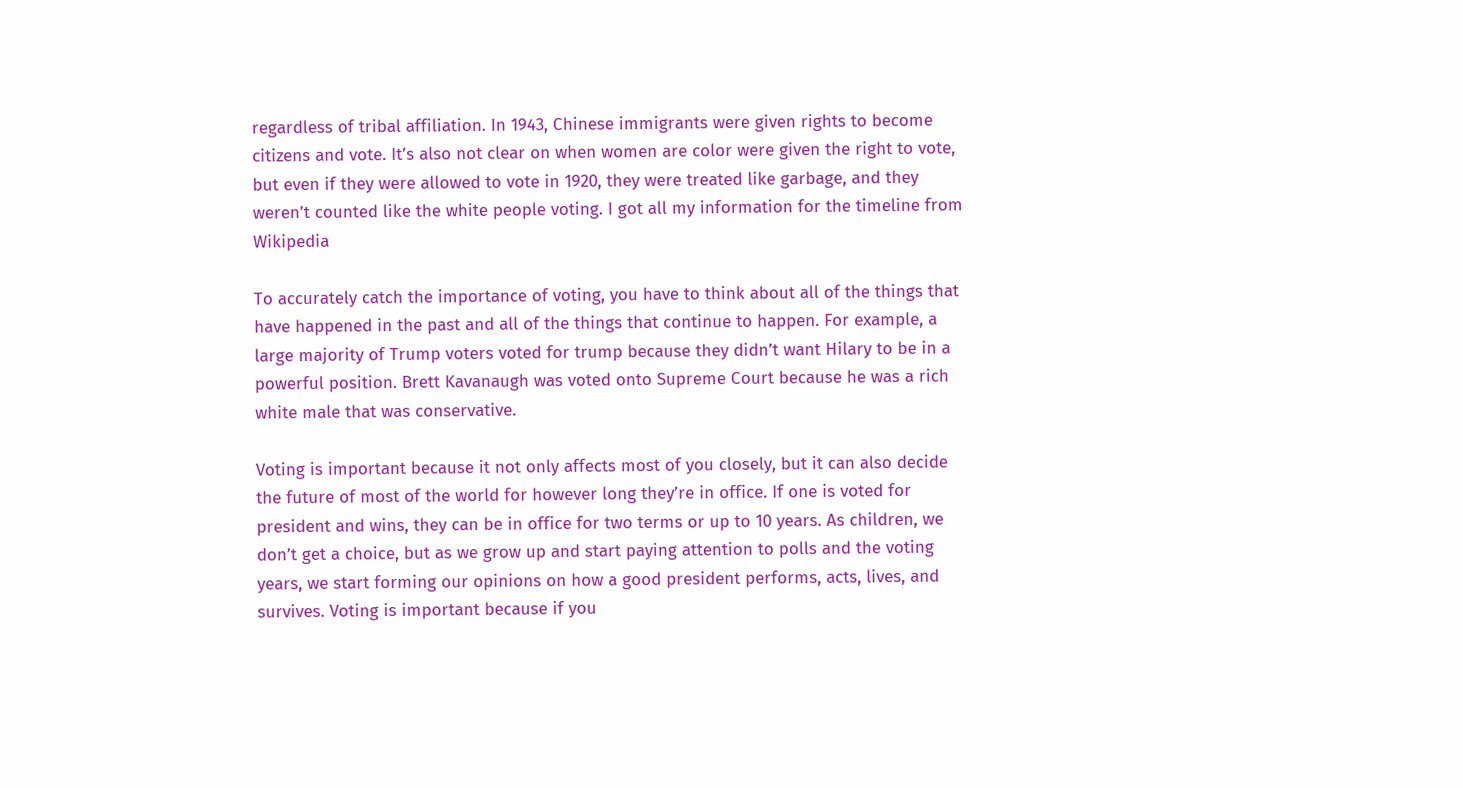regardless of tribal affiliation. In 1943, Chinese immigrants were given rights to become citizens and vote. It’s also not clear on when women are color were given the right to vote, but even if they were allowed to vote in 1920, they were treated like garbage, and they weren’t counted like the white people voting. I got all my information for the timeline from Wikipedia

To accurately catch the importance of voting, you have to think about all of the things that have happened in the past and all of the things that continue to happen. For example, a large majority of Trump voters voted for trump because they didn’t want Hilary to be in a powerful position. Brett Kavanaugh was voted onto Supreme Court because he was a rich white male that was conservative.

Voting is important because it not only affects most of you closely, but it can also decide the future of most of the world for however long they’re in office. If one is voted for president and wins, they can be in office for two terms or up to 10 years. As children, we don’t get a choice, but as we grow up and start paying attention to polls and the voting years, we start forming our opinions on how a good president performs, acts, lives, and survives. Voting is important because if you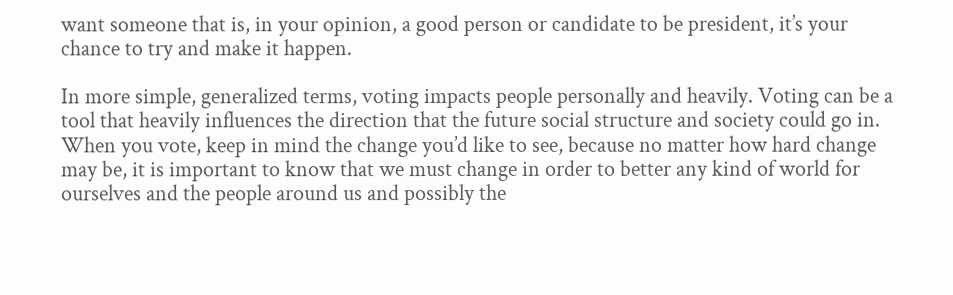want someone that is, in your opinion, a good person or candidate to be president, it’s your chance to try and make it happen.

In more simple, generalized terms, voting impacts people personally and heavily. Voting can be a tool that heavily influences the direction that the future social structure and society could go in. When you vote, keep in mind the change you’d like to see, because no matter how hard change may be, it is important to know that we must change in order to better any kind of world for ourselves and the people around us and possibly the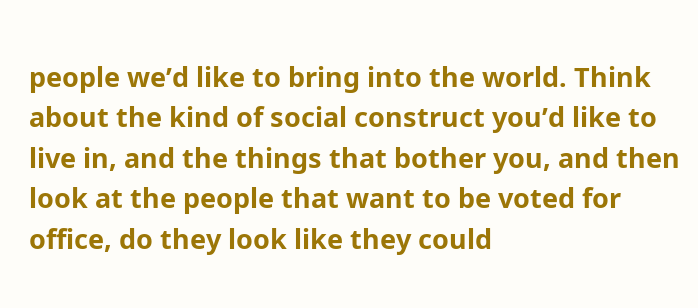people we’d like to bring into the world. Think about the kind of social construct you’d like to live in, and the things that bother you, and then look at the people that want to be voted for office, do they look like they could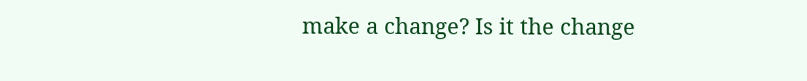make a change? Is it the change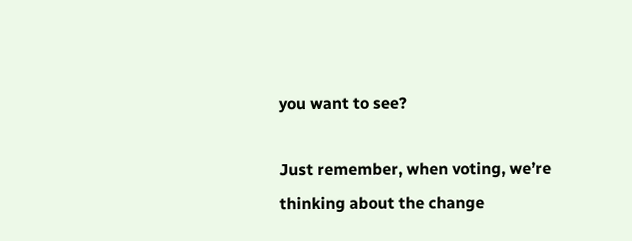you want to see?

Just remember, when voting, we’re thinking about the change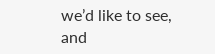we’d like to see, and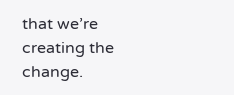that we’re creating the change.